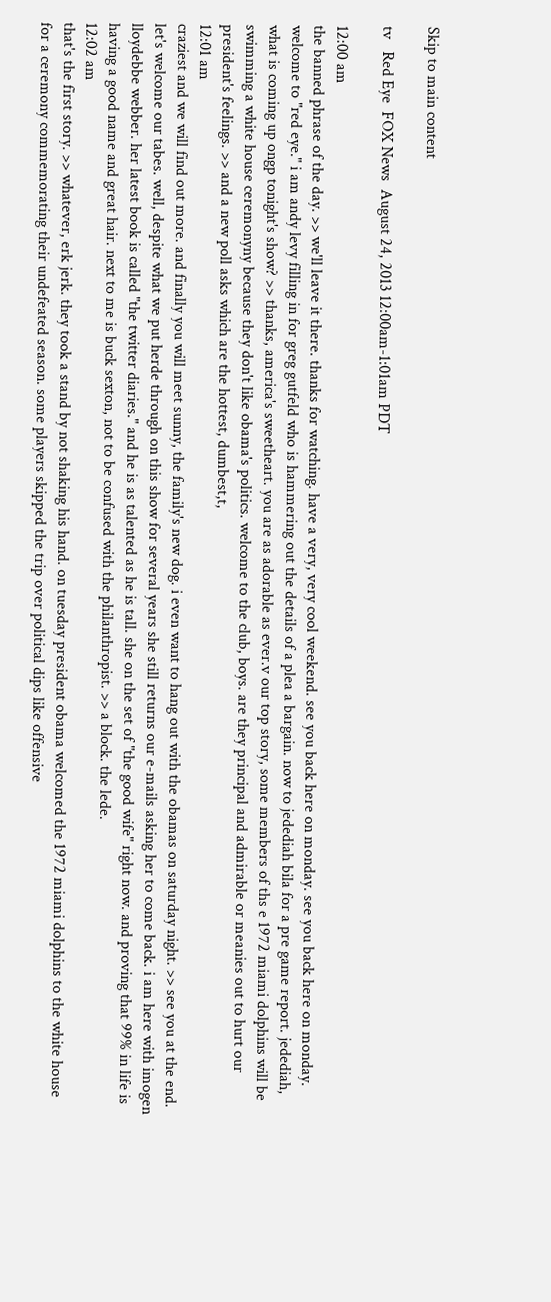Skip to main content

tv   Red Eye  FOX News  August 24, 2013 12:00am-1:01am PDT

12:00 am
the banned phrase of the day. >> we'll leave it there. thanks for watching. have a very, very cool weekend. see you back here on monday. see you back here on monday. welcome to "red eye." i am andy levy filling in for greg gutfeld who is hammering out the details of a plea a bargain. now to jedediah bila for a pre game report. jedediah, what is coming up ongp tonight's show? >> thanks, america's sweetheart. you are as adorable as ever.v our top story, some members of ths e 1972 miami dolphins will be swimming a white house ceremonyny because they don't like obama's politics. welcome to the club, boys. are they principal and admirable or meanies out to hurt our president's feelings. >> and a new poll asks which are the hottest, dumbest,t,
12:01 am
craziest and we will find out more. and finally you will meet sunny, the family's new dog. i even want to hang out with the obamas on saturday night. >> see you at the end. let's welcome our tabes. well, despite what we put herde through on this show for several years she still returns our e-mails asking her to come back. i am here with imogen lloydebbe webber. her latest book is called "the twitter diaries." and he is as talented as he is tall. she on the set of "the good wife" right now. and proving that 99% in life is having a good name and great hair. next to me is buck sexton, not to be confused with the philanthropist. >> a block. the lede.
12:02 am
that's the first story. >> whatever, erk jerk. they took a stand by not shaking his hand. on tuesday president obama welcomed the 1972 miami dolphins to the white house for a ceremony commemorating their undefeated season. some players skipped the trip over political dips like offensive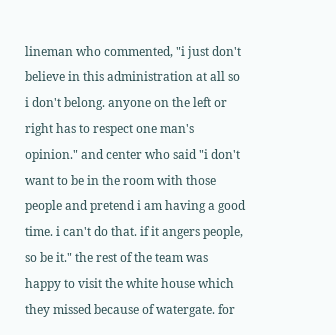lineman who commented, "i just don't believe in this administration at all so i don't belong. anyone on the left or right has to respect one man's opinion." and center who said "i don't want to be in the room with those people and pretend i am having a good time. i can't do that. if it angers people, so be it." the rest of the team was happy to visit the white house which they missed because of watergate. for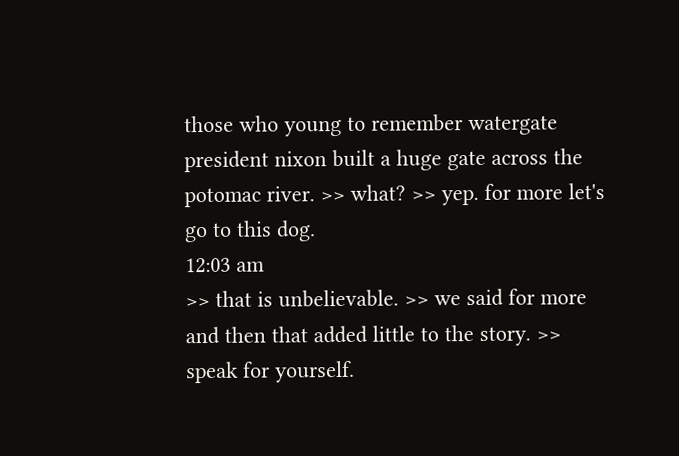those who young to remember watergate president nixon built a huge gate across the potomac river. >> what? >> yep. for more let's go to this dog.
12:03 am
>> that is unbelievable. >> we said for more and then that added little to the story. >> speak for yourself.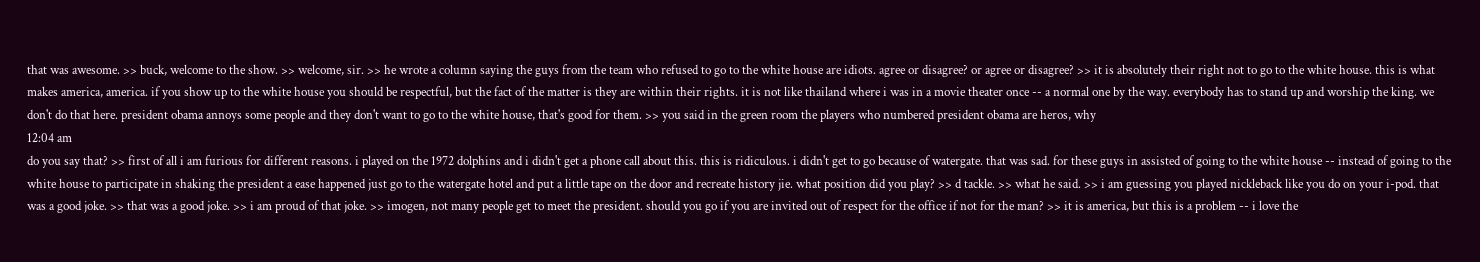that was awesome. >> buck, welcome to the show. >> welcome, sir. >> he wrote a column saying the guys from the team who refused to go to the white house are idiots. agree or disagree? or agree or disagree? >> it is absolutely their right not to go to the white house. this is what makes america, america. if you show up to the white house you should be respectful, but the fact of the matter is they are within their rights. it is not like thailand where i was in a movie theater once -- a normal one by the way. everybody has to stand up and worship the king. we don't do that here. president obama annoys some people and they don't want to go to the white house, that's good for them. >> you said in the green room the players who numbered president obama are heros, why
12:04 am
do you say that? >> first of all i am furious for different reasons. i played on the 1972 dolphins and i didn't get a phone call about this. this is ridiculous. i didn't get to go because of watergate. that was sad. for these guys in assisted of going to the white house -- instead of going to the white house to participate in shaking the president a ease happened just go to the watergate hotel and put a little tape on the door and recreate history jie. what position did you play? >> d tackle. >> what he said. >> i am guessing you played nickleback like you do on your i-pod. that was a good joke. >> that was a good joke. >> i am proud of that joke. >> imogen, not many people get to meet the president. should you go if you are invited out of respect for the office if not for the man? >> it is america, but this is a problem -- i love the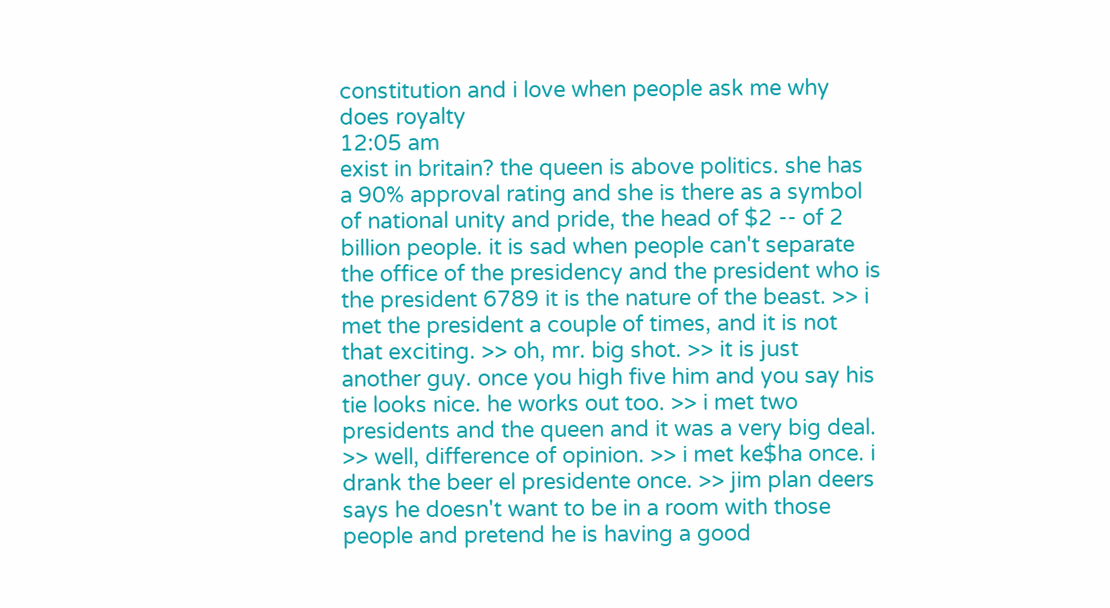constitution and i love when people ask me why does royalty
12:05 am
exist in britain? the queen is above politics. she has a 90% approval rating and she is there as a symbol of national unity and pride, the head of $2 -- of 2 billion people. it is sad when people can't separate the office of the presidency and the president who is the president 6789 it is the nature of the beast. >> i met the president a couple of times, and it is not that exciting. >> oh, mr. big shot. >> it is just another guy. once you high five him and you say his tie looks nice. he works out too. >> i met two presidents and the queen and it was a very big deal. >> well, difference of opinion. >> i met ke$ha once. i drank the beer el presidente once. >> jim plan deers says he doesn't want to be in a room with those people and pretend he is having a good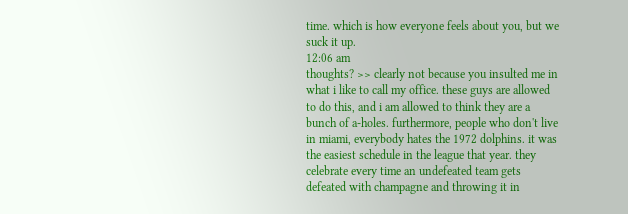time. which is how everyone feels about you, but we suck it up.
12:06 am
thoughts? >> clearly not because you insulted me in what i like to call my office. these guys are allowed to do this, and i am allowed to think they are a bunch of a-holes. furthermore, people who don't live in miami, everybody hates the 1972 dolphins. it was the easiest schedule in the league that year. they celebrate every time an undefeated team gets defeated with champagne and throwing it in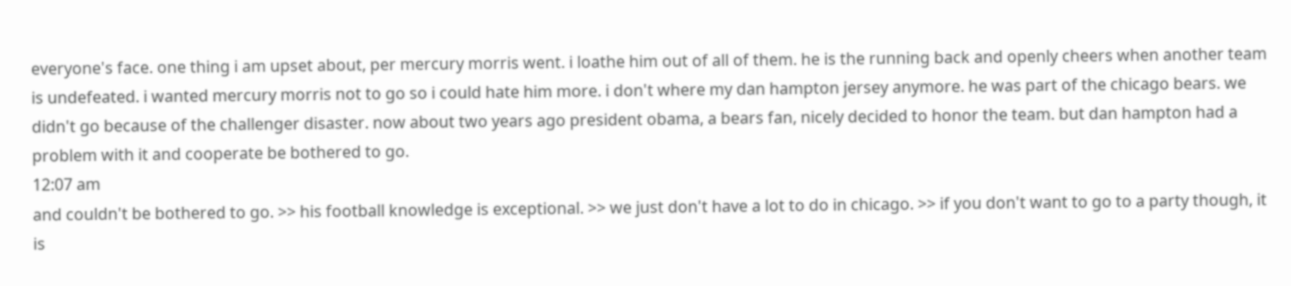everyone's face. one thing i am upset about, per mercury morris went. i loathe him out of all of them. he is the running back and openly cheers when another team is undefeated. i wanted mercury morris not to go so i could hate him more. i don't where my dan hampton jersey anymore. he was part of the chicago bears. we didn't go because of the challenger disaster. now about two years ago president obama, a bears fan, nicely decided to honor the team. but dan hampton had a problem with it and cooperate be bothered to go.
12:07 am
and couldn't be bothered to go. >> his football knowledge is exceptional. >> we just don't have a lot to do in chicago. >> if you don't want to go to a party though, it is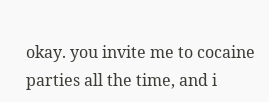okay. you invite me to cocaine parties all the time, and i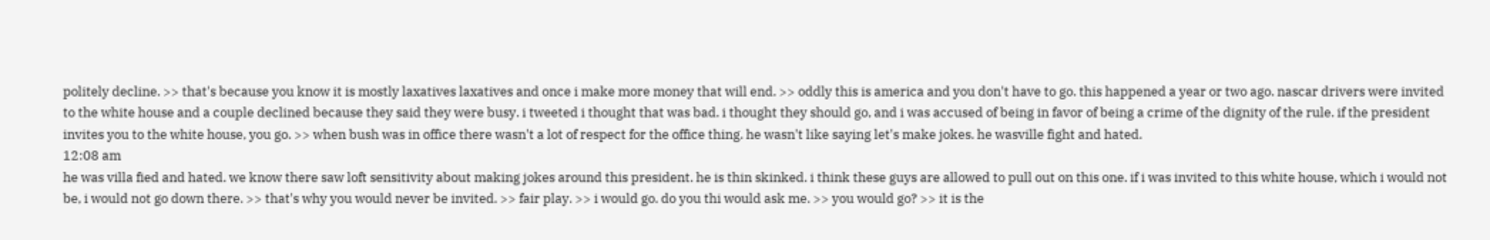politely decline. >> that's because you know it is mostly laxatives laxatives and once i make more money that will end. >> oddly this is america and you don't have to go. this happened a year or two ago. nascar drivers were invited to the white house and a couple declined because they said they were busy. i tweeted i thought that was bad. i thought they should go, and i was accused of being in favor of being a crime of the dignity of the rule. if the president invites you to the white house, you go. >> when bush was in office there wasn't a lot of respect for the office thing. he wasn't like saying let's make jokes. he wasville fight and hated.
12:08 am
he was villa fied and hated. we know there saw loft sensitivity about making jokes around this president. he is thin skinked. i think these guys are allowed to pull out on this one. if i was invited to this white house, which i would not be, i would not go down there. >> that's why you would never be invited. >> fair play. >> i would go. do you thi would ask me. >> you would go? >> it is the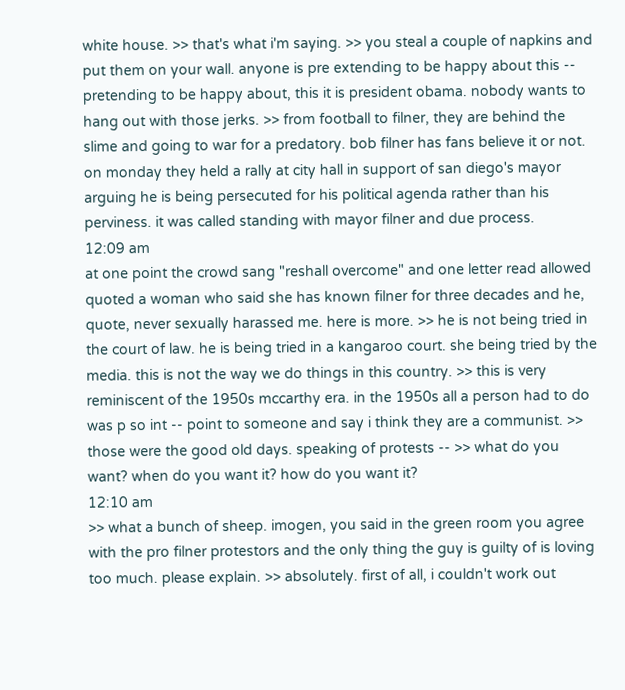white house. >> that's what i'm saying. >> you steal a couple of napkins and put them on your wall. anyone is pre extending to be happy about this -- pretending to be happy about, this it is president obama. nobody wants to hang out with those jerks. >> from football to filner, they are behind the slime and going to war for a predatory. bob filner has fans believe it or not. on monday they held a rally at city hall in support of san diego's mayor arguing he is being persecuted for his political agenda rather than his perviness. it was called standing with mayor filner and due process.
12:09 am
at one point the crowd sang "reshall overcome" and one letter read allowed quoted a woman who said she has known filner for three decades and he, quote, never sexually harassed me. here is more. >> he is not being tried in the court of law. he is being tried in a kangaroo court. she being tried by the media. this is not the way we do things in this country. >> this is very reminiscent of the 1950s mccarthy era. in the 1950s all a person had to do was p so int -- point to someone and say i think they are a communist. >> those were the good old days. speaking of protests -- >> what do you want? when do you want it? how do you want it?
12:10 am
>> what a bunch of sheep. imogen, you said in the green room you agree with the pro filner protestors and the only thing the guy is guilty of is loving too much. please explain. >> absolutely. first of all, i couldn't work out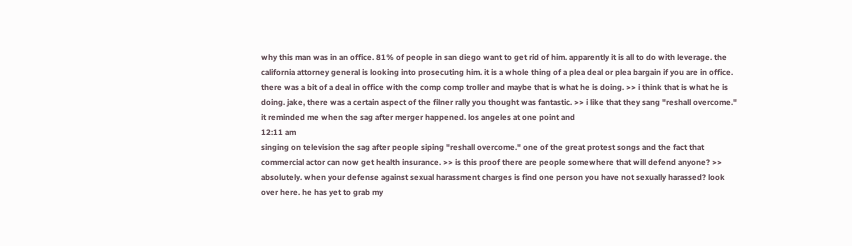why this man was in an office. 81% of people in san diego want to get rid of him. apparently it is all to do with leverage. the california attorney general is looking into prosecuting him. it is a whole thing of a plea deal or plea bargain if you are in office. there was a bit of a deal in office with the comp comp troller and maybe that is what he is doing. >> i think that is what he is doing. jake, there was a certain aspect of the filner rally you thought was fantastic. >> i like that they sang "reshall overcome." it reminded me when the sag after merger happened. los angeles at one point and
12:11 am
singing on television the sag after people siping "reshall overcome." one of the great protest songs and the fact that commercial actor can now get health insurance. >> is this proof there are people somewhere that will defend anyone? >> absolutely. when your defense against sexual harassment charges is find one person you have not sexually harassed? look over here. he has yet to grab my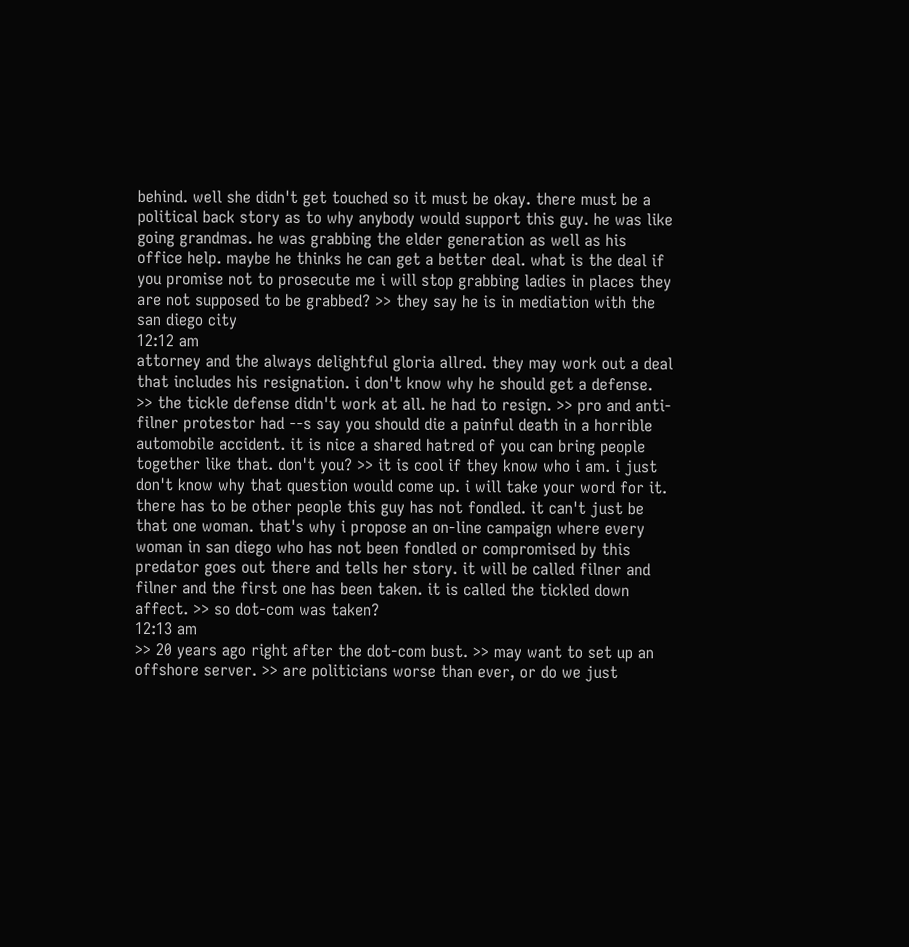behind. well she didn't get touched so it must be okay. there must be a political back story as to why anybody would support this guy. he was like going grandmas. he was grabbing the elder generation as well as his office help. maybe he thinks he can get a better deal. what is the deal if you promise not to prosecute me i will stop grabbing ladies in places they are not supposed to be grabbed? >> they say he is in mediation with the san diego city
12:12 am
attorney and the always delightful gloria allred. they may work out a deal that includes his resignation. i don't know why he should get a defense. >> the tickle defense didn't work at all. he had to resign. >> pro and anti-filner protestor had --s say you should die a painful death in a horrible automobile accident. it is nice a shared hatred of you can bring people together like that. don't you? >> it is cool if they know who i am. i just don't know why that question would come up. i will take your word for it. there has to be other people this guy has not fondled. it can't just be that one woman. that's why i propose an on-line campaign where every woman in san diego who has not been fondled or compromised by this predator goes out there and tells her story. it will be called filner and filner and the first one has been taken. it is called the tickled down affect. >> so dot-com was taken?
12:13 am
>> 20 years ago right after the dot-com bust. >> may want to set up an offshore server. >> are politicians worse than ever, or do we just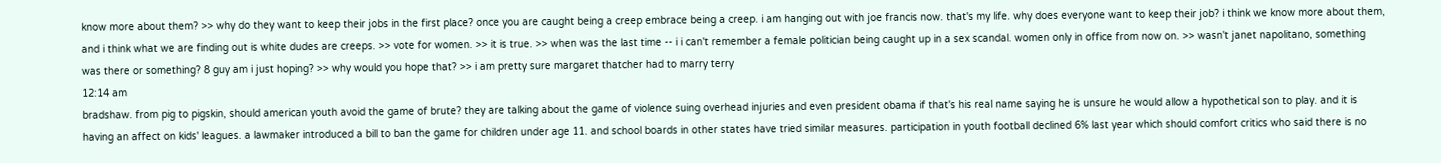know more about them? >> why do they want to keep their jobs in the first place? once you are caught being a creep embrace being a creep. i am hanging out with joe francis now. that's my life. why does everyone want to keep their job? i think we know more about them, and i think what we are finding out is white dudes are creeps. >> vote for women. >> it is true. >> when was the last time -- i i can't remember a female politician being caught up in a sex scandal. women only in office from now on. >> wasn't janet napolitano, something was there or something? 8 guy am i just hoping? >> why would you hope that? >> i am pretty sure margaret thatcher had to marry terry
12:14 am
bradshaw. from pig to pigskin, should american youth avoid the game of brute? they are talking about the game of violence suing overhead injuries and even president obama if that's his real name saying he is unsure he would allow a hypothetical son to play. and it is having an affect on kids' leagues. a lawmaker introduced a bill to ban the game for children under age 11. and school boards in other states have tried similar measures. participation in youth football declined 6% last year which should comfort critics who said there is no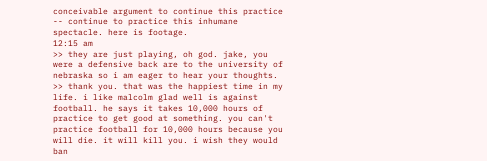conceivable argument to continue this practice -- continue to practice this inhumane spectacle. here is footage.
12:15 am
>> they are just playing, oh god. jake, you were a defensive back are to the university of nebraska so i am eager to hear your thoughts. >> thank you. that was the happiest time in my life. i like malcolm glad well is against football. he says it takes 10,000 hours of practice to get good at something. you can't practice football for 10,000 hours because you will die. it will kill you. i wish they would ban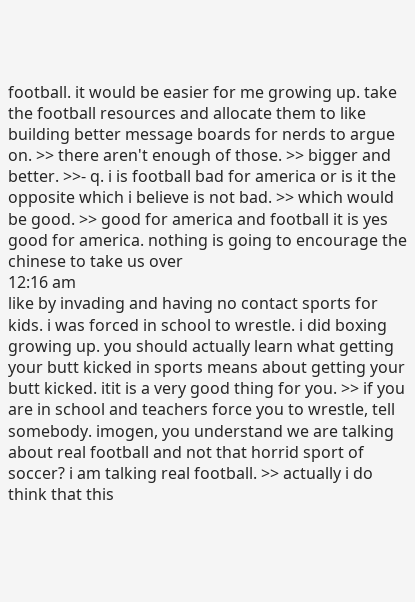football. it would be easier for me growing up. take the football resources and allocate them to like building better message boards for nerds to argue on. >> there aren't enough of those. >> bigger and better. >>- q. i is football bad for america or is it the opposite which i believe is not bad. >> which would be good. >> good for america and football it is yes good for america. nothing is going to encourage the chinese to take us over
12:16 am
like by invading and having no contact sports for kids. i was forced in school to wrestle. i did boxing growing up. you should actually learn what getting your butt kicked in sports means about getting your butt kicked. itit is a very good thing for you. >> if you are in school and teachers force you to wrestle, tell somebody. imogen, you understand we are talking about real football and not that horrid sport of soccer? i am talking real football. >> actually i do think that this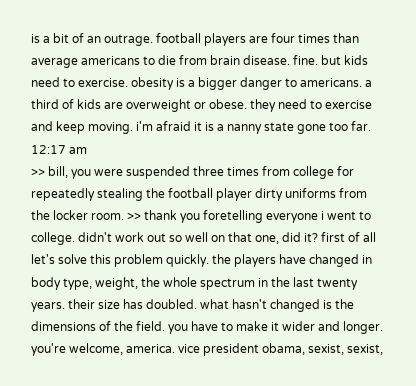is a bit of an outrage. football players are four times than average americans to die from brain disease. fine. but kids need to exercise. obesity is a bigger danger to americans. a third of kids are overweight or obese. they need to exercise and keep moving. i'm afraid it is a nanny state gone too far.
12:17 am
>> bill, you were suspended three times from college for repeatedly stealing the football player dirty uniforms from the locker room. >> thank you foretelling everyone i went to college. didn't work out so well on that one, did it? first of all let's solve this problem quickly. the players have changed in body type, weight, the whole spectrum in the last twenty years. their size has doubled. what hasn't changed is the dimensions of the field. you have to make it wider and longer. you're welcome, america. vice president obama, sexist, sexist,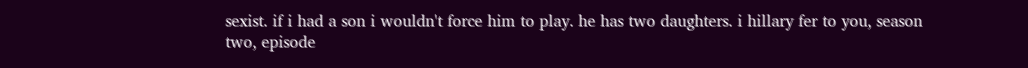sexist. if i had a son i wouldn't force him to play. he has two daughters. i hillary fer to you, season two, episode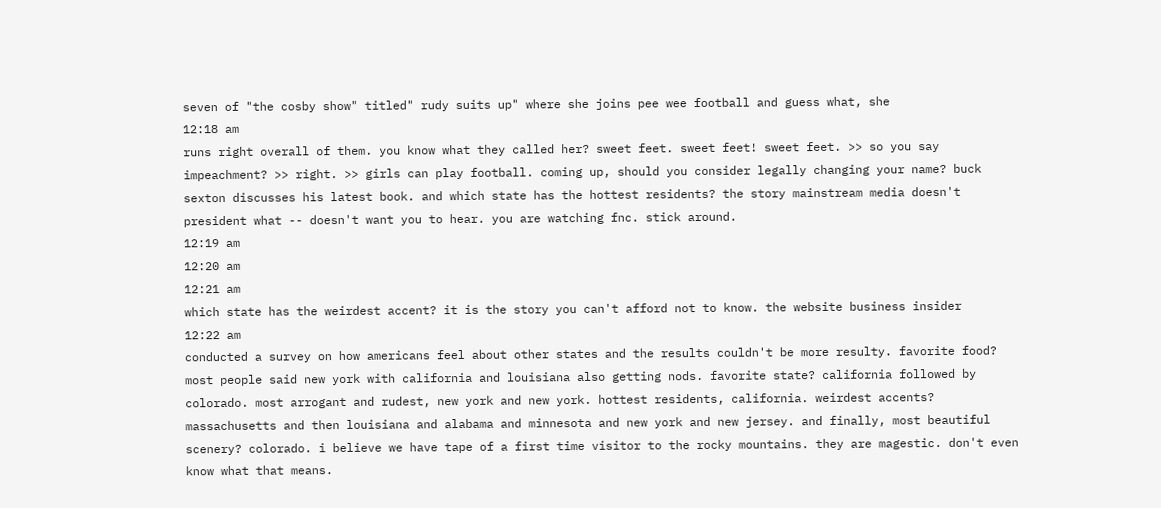seven of "the cosby show" titled" rudy suits up" where she joins pee wee football and guess what, she
12:18 am
runs right overall of them. you know what they called her? sweet feet. sweet feet! sweet feet. >> so you say impeachment? >> right. >> girls can play football. coming up, should you consider legally changing your name? buck sexton discusses his latest book. and which state has the hottest residents? the story mainstream media doesn't president what -- doesn't want you to hear. you are watching fnc. stick around.
12:19 am
12:20 am
12:21 am
which state has the weirdest accent? it is the story you can't afford not to know. the website business insider
12:22 am
conducted a survey on how americans feel about other states and the results couldn't be more resulty. favorite food? most people said new york with california and louisiana also getting nods. favorite state? california followed by colorado. most arrogant and rudest, new york and new york. hottest residents, california. weirdest accents? massachusetts and then louisiana and alabama and minnesota and new york and new jersey. and finally, most beautiful scenery? colorado. i believe we have tape of a first time visitor to the rocky mountains. they are magestic. don't even know what that means.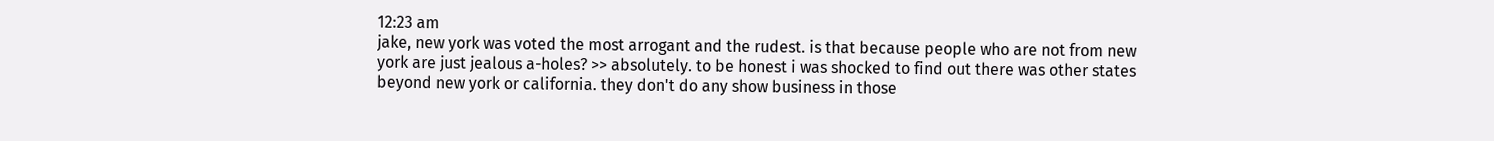12:23 am
jake, new york was voted the most arrogant and the rudest. is that because people who are not from new york are just jealous a-holes? >> absolutely. to be honest i was shocked to find out there was other states beyond new york or california. they don't do any show business in those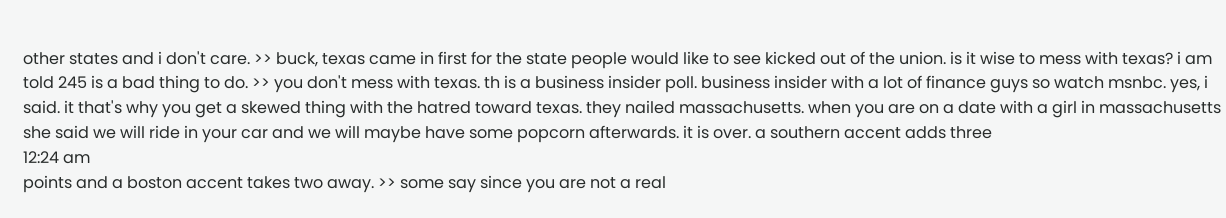other states and i don't care. >> buck, texas came in first for the state people would like to see kicked out of the union. is it wise to mess with texas? i am told 245 is a bad thing to do. >> you don't mess with texas. th is a business insider poll. business insider with a lot of finance guys so watch msnbc. yes, i said. it that's why you get a skewed thing with the hatred toward texas. they nailed massachusetts. when you are on a date with a girl in massachusetts she said we will ride in your car and we will maybe have some popcorn afterwards. it is over. a southern accent adds three
12:24 am
points and a boston accent takes two away. >> some say since you are not a real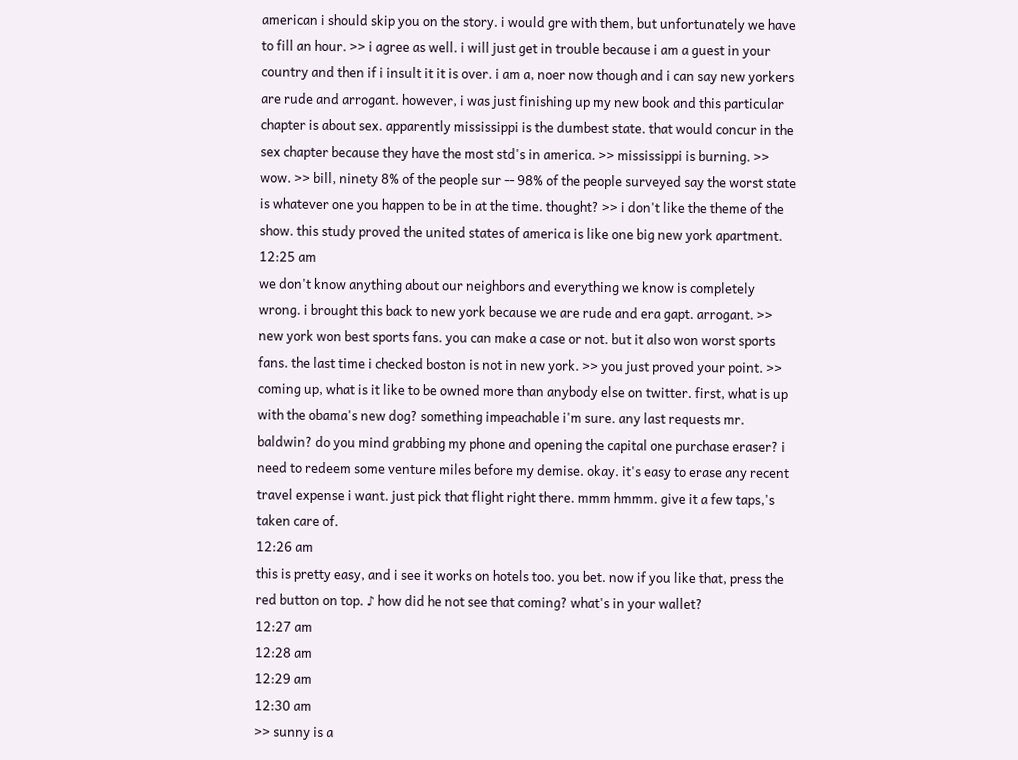american i should skip you on the story. i would gre with them, but unfortunately we have to fill an hour. >> i agree as well. i will just get in trouble because i am a guest in your country and then if i insult it it is over. i am a, noer now though and i can say new yorkers are rude and arrogant. however, i was just finishing up my new book and this particular chapter is about sex. apparently mississippi is the dumbest state. that would concur in the sex chapter because they have the most std's in america. >> mississippi is burning. >> wow. >> bill, ninety 8% of the people sur -- 98% of the people surveyed say the worst state is whatever one you happen to be in at the time. thought? >> i don't like the theme of the show. this study proved the united states of america is like one big new york apartment.
12:25 am
we don't know anything about our neighbors and everything we know is completely wrong. i brought this back to new york because we are rude and era gapt. arrogant. >> new york won best sports fans. you can make a case or not. but it also won worst sports fans. the last time i checked boston is not in new york. >> you just proved your point. >> coming up, what is it like to be owned more than anybody else on twitter. first, what is up with the obama's new dog? something impeachable i'm sure. any last requests mr. baldwin? do you mind grabbing my phone and opening the capital one purchase eraser? i need to redeem some venture miles before my demise. okay. it's easy to erase any recent travel expense i want. just pick that flight right there. mmm hmmm. give it a few taps,'s taken care of.
12:26 am
this is pretty easy, and i see it works on hotels too. you bet. now if you like that, press the red button on top. ♪ how did he not see that coming? what's in your wallet?
12:27 am
12:28 am
12:29 am
12:30 am
>> sunny is a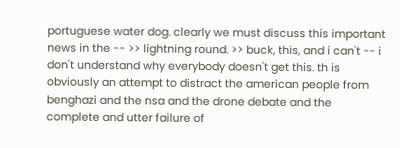portuguese water dog. clearly we must discuss this important news in the -- >> lightning round. >> buck, this, and i can't -- i don't understand why everybody doesn't get this. th is obviously an attempt to distract the american people from benghazi and the nsa and the drone debate and the complete and utter failure of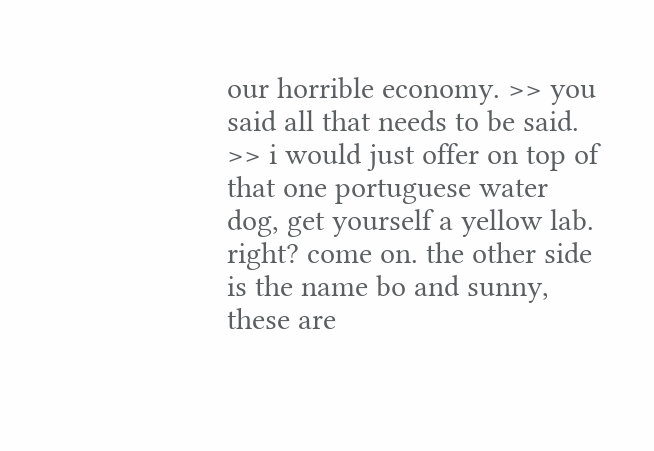our horrible economy. >> you said all that needs to be said. >> i would just offer on top of that one portuguese water dog, get yourself a yellow lab. right? come on. the other side is the name bo and sunny, these are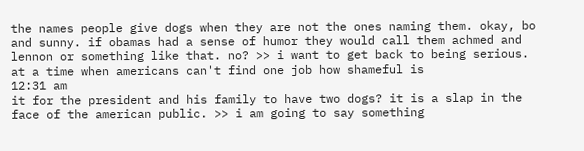the names people give dogs when they are not the ones naming them. okay, bo and sunny. if obamas had a sense of humor they would call them achmed and lennon or something like that. no? >> i want to get back to being serious. at a time when americans can't find one job how shameful is
12:31 am
it for the president and his family to have two dogs? it is a slap in the face of the american public. >> i am going to say something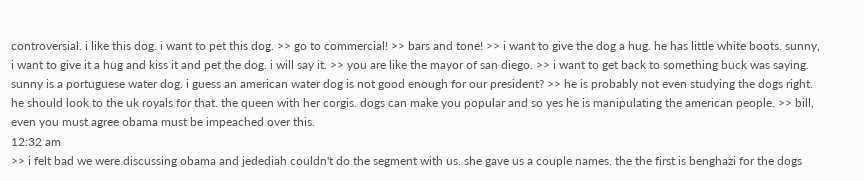controversial. i like this dog. i want to pet this dog. >> go to commercial! >> bars and tone! >> i want to give the dog a hug. he has little white boots. sunny, i want to give it a hug and kiss it and pet the dog. i will say it. >> you are like the mayor of san diego. >> i want to get back to something buck was saying. sunny is a portuguese water dog. i guess an american water dog is not good enough for our president? >> he is probably not even studying the dogs right. he should look to the uk royals for that. the queen with her corgis. dogs can make you popular and so yes he is manipulating the american people. >> bill, even you must agree obama must be impeached over this.
12:32 am
>> i felt bad we were discussing obama and jedediah couldn't do the segment with us. she gave us a couple names. the the first is benghazi for the dogs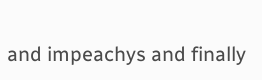and impeachys and finally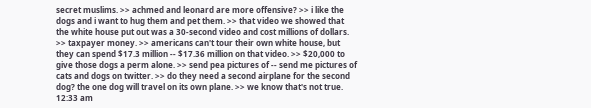secret muslims. >> achmed and leonard are more offensive? >> i like the dogs and i want to hug them and pet them. >> that video we showed that the white house put out was a 30-second video and cost millions of dollars. >> taxpayer money. >> americans can't tour their own white house, but they can spend $17.3 million -- $17.36 million on that video. >> $20,000 to give those dogs a perm alone. >> send pea pictures of -- send me pictures of cats and dogs on twitter. >> do they need a second airplane for the second dog? the one dog will travel on its own plane. >> we know that's not true.
12:33 am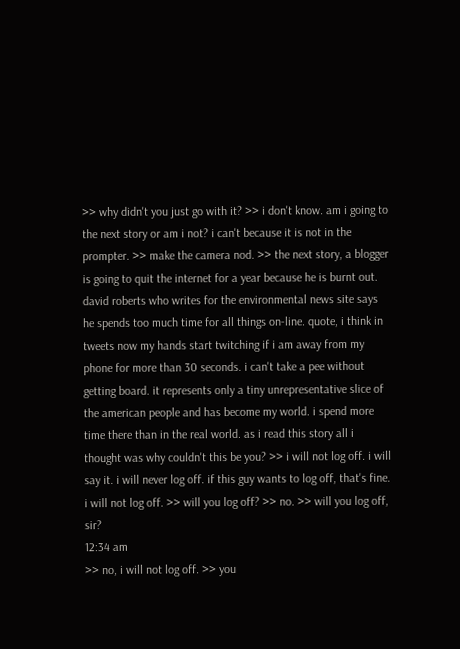>> why didn't you just go with it? >> i don't know. am i going to the next story or am i not? i can't because it is not in the prompter. >> make the camera nod. >> the next story, a blogger is going to quit the internet for a year because he is burnt out. david roberts who writes for the environmental news site says he spends too much time for all things on-line. quote, i think in tweets now my hands start twitching if i am away from my phone for more than 30 seconds. i can't take a pee without getting board. it represents only a tiny unrepresentative slice of the american people and has become my world. i spend more time there than in the real world. as i read this story all i thought was why couldn't this be you? >> i will not log off. i will say it. i will never log off. if this guy wants to log off, that's fine. i will not log off. >> will you log off? >> no. >> will you log off, sir?
12:34 am
>> no, i will not log off. >> you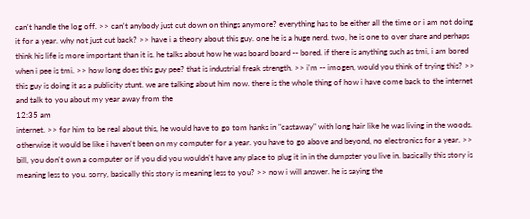can't handle the log off. >> can't anybody just cut down on things anymore? everything has to be either all the time or i am not doing it for a year. why not just cut back? >> have i a theory about this guy. one he is a huge nerd. two, he is one to over share and perhaps think his life is more important than it is. he talks about how he was board board -- bored. if there is anything such as tmi, i am bored when i pee is tmi. >> how long does this guy pee? that is industrial freak strength. >> i'm -- imogen, would you think of trying this? >> this guy is doing it as a publicity stunt. we are talking about him now. there is the whole thing of how i have come back to the internet and talk to you about my year away from the
12:35 am
internet. >> for him to be real about this, he would have to go tom hanks in "castaway" with long hair like he was living in the woods. otherwise it would be like i haven't been on my computer for a year. you have to go above and beyond, no electronics for a year. >> bill, you don't own a computer or if you did you wouldn't have any place to plug it in in the dumpster you live in. basically this story is meaning less to you. sorry, basically this story is meaning less to you? >> now i will answer. he is saying the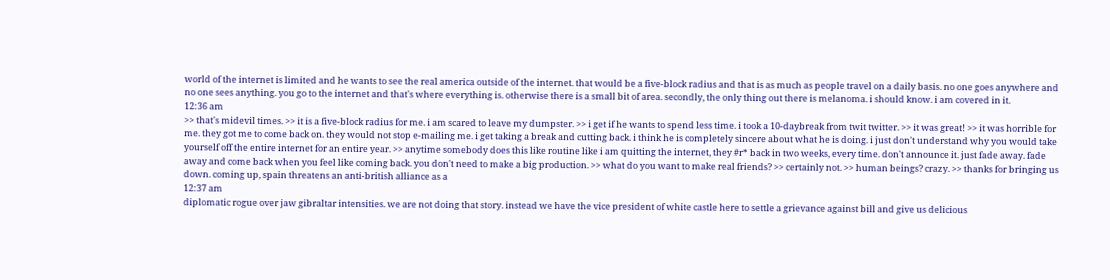world of the internet is limited and he wants to see the real america outside of the internet. that would be a five-block radius and that is as much as people travel on a daily basis. no one goes anywhere and no one sees anything. you go to the internet and that's where everything is. otherwise there is a small bit of area. secondly, the only thing out there is melanoma. i should know. i am covered in it.
12:36 am
>> that's midevil times. >> it is a five-block radius for me. i am scared to leave my dumpster. >> i get if he wants to spend less time. i took a 10-daybreak from twit twitter. >> it was great! >> it was horrible for me. they got me to come back on. they would not stop e-mailing me. i get taking a break and cutting back. i think he is completely sincere about what he is doing. i just don't understand why you would take yourself off the entire internet for an entire year. >> anytime somebody does this like routine like i am quitting the internet, they #r* back in two weeks, every time. don't announce it. just fade away. fade away and come back when you feel like coming back. you don't need to make a big production. >> what do you want to make real friends? >> certainly not. >> human beings? crazy. >> thanks for bringing us down. coming up, spain threatens an anti-british alliance as a
12:37 am
diplomatic rogue over jaw gibraltar intensities. we are not doing that story. instead we have the vice president of white castle here to settle a grievance against bill and give us delicious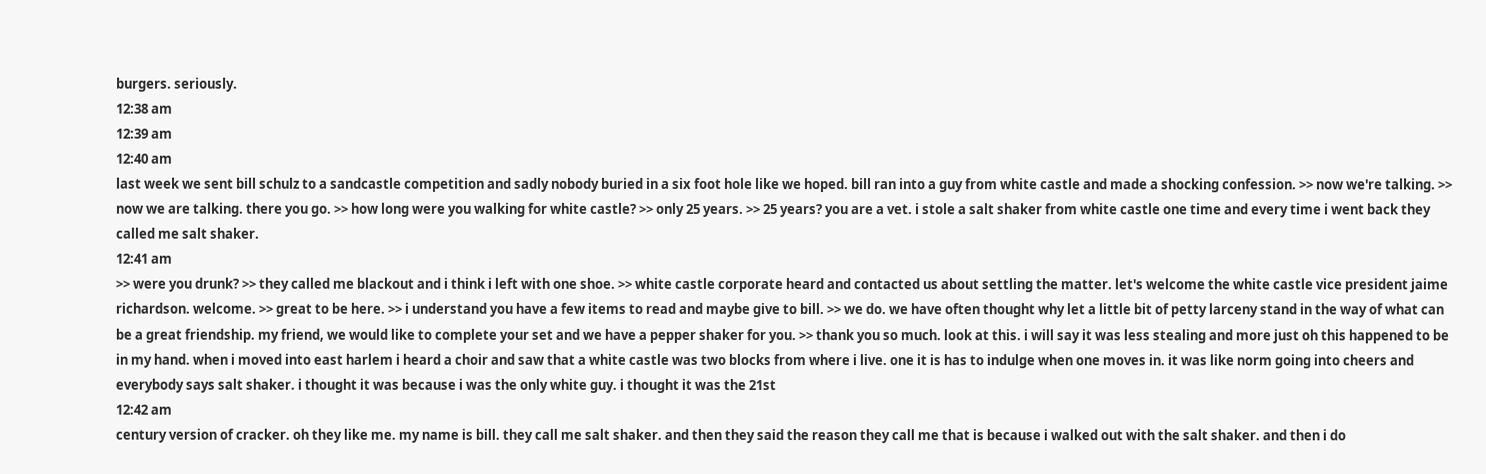burgers. seriously.
12:38 am
12:39 am
12:40 am
last week we sent bill schulz to a sandcastle competition and sadly nobody buried in a six foot hole like we hoped. bill ran into a guy from white castle and made a shocking confession. >> now we're talking. >> now we are talking. there you go. >> how long were you walking for white castle? >> only 25 years. >> 25 years? you are a vet. i stole a salt shaker from white castle one time and every time i went back they called me salt shaker.
12:41 am
>> were you drunk? >> they called me blackout and i think i left with one shoe. >> white castle corporate heard and contacted us about settling the matter. let's welcome the white castle vice president jaime richardson. welcome. >> great to be here. >> i understand you have a few items to read and maybe give to bill. >> we do. we have often thought why let a little bit of petty larceny stand in the way of what can be a great friendship. my friend, we would like to complete your set and we have a pepper shaker for you. >> thank you so much. look at this. i will say it was less stealing and more just oh this happened to be in my hand. when i moved into east harlem i heard a choir and saw that a white castle was two blocks from where i live. one it is has to indulge when one moves in. it was like norm going into cheers and everybody says salt shaker. i thought it was because i was the only white guy. i thought it was the 21st
12:42 am
century version of cracker. oh they like me. my name is bill. they call me salt shaker. and then they said the reason they call me that is because i walked out with the salt shaker. and then i do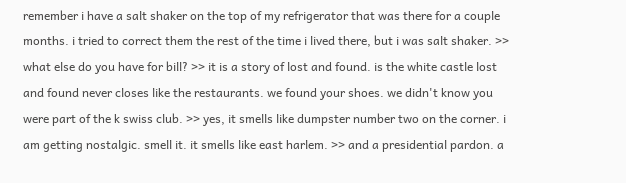remember i have a salt shaker on the top of my refrigerator that was there for a couple months. i tried to correct them the rest of the time i lived there, but i was salt shaker. >> what else do you have for bill? >> it is a story of lost and found. is the white castle lost and found never closes like the restaurants. we found your shoes. we didn't know you were part of the k swiss club. >> yes, it smells like dumpster number two on the corner. i am getting nostalgic. smell it. it smells like east harlem. >> and a presidential pardon. a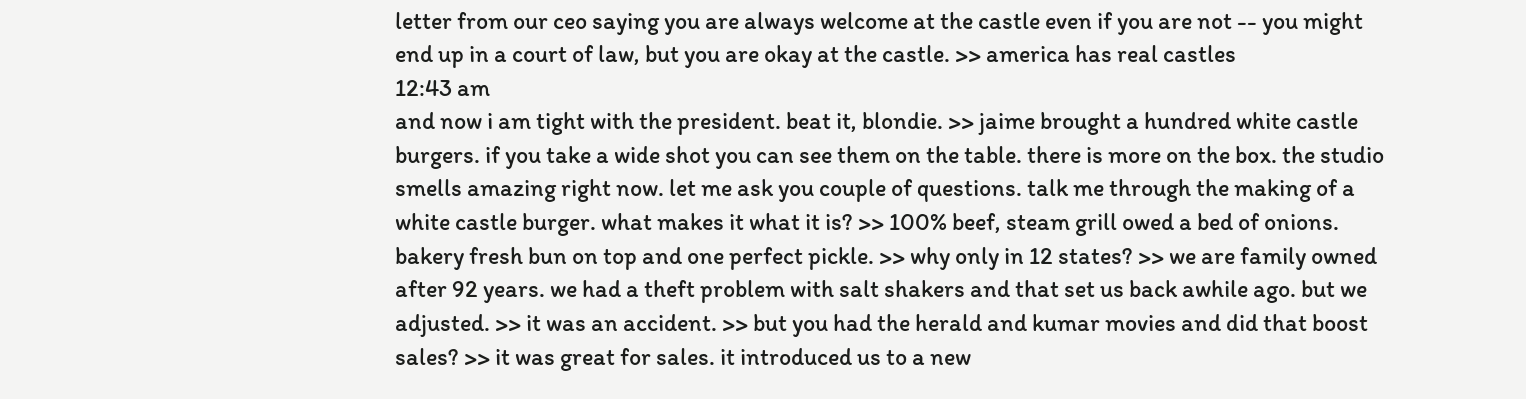letter from our ceo saying you are always welcome at the castle even if you are not -- you might end up in a court of law, but you are okay at the castle. >> america has real castles
12:43 am
and now i am tight with the president. beat it, blondie. >> jaime brought a hundred white castle burgers. if you take a wide shot you can see them on the table. there is more on the box. the studio smells amazing right now. let me ask you couple of questions. talk me through the making of a white castle burger. what makes it what it is? >> 100% beef, steam grill owed a bed of onions. bakery fresh bun on top and one perfect pickle. >> why only in 12 states? >> we are family owned after 92 years. we had a theft problem with salt shakers and that set us back awhile ago. but we adjusted. >> it was an accident. >> but you had the herald and kumar movies and did that boost sales? >> it was great for sales. it introduced us to a new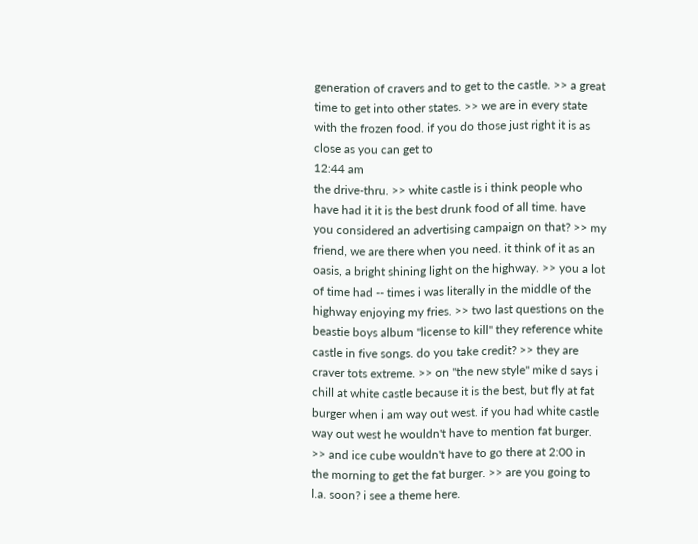generation of cravers and to get to the castle. >> a great time to get into other states. >> we are in every state with the frozen food. if you do those just right it is as close as you can get to
12:44 am
the drive-thru. >> white castle is i think people who have had it it is the best drunk food of all time. have you considered an advertising campaign on that? >> my friend, we are there when you need. it think of it as an oasis, a bright shining light on the highway. >> you a lot of time had -- times i was literally in the middle of the highway enjoying my fries. >> two last questions on the beastie boys album "license to kill" they reference white castle in five songs. do you take credit? >> they are craver tots extreme. >> on "the new style" mike d says i chill at white castle because it is the best, but fly at fat burger when i am way out west. if you had white castle way out west he wouldn't have to mention fat burger. >> and ice cube wouldn't have to go there at 2:00 in the morning to get the fat burger. >> are you going to l.a. soon? i see a theme here.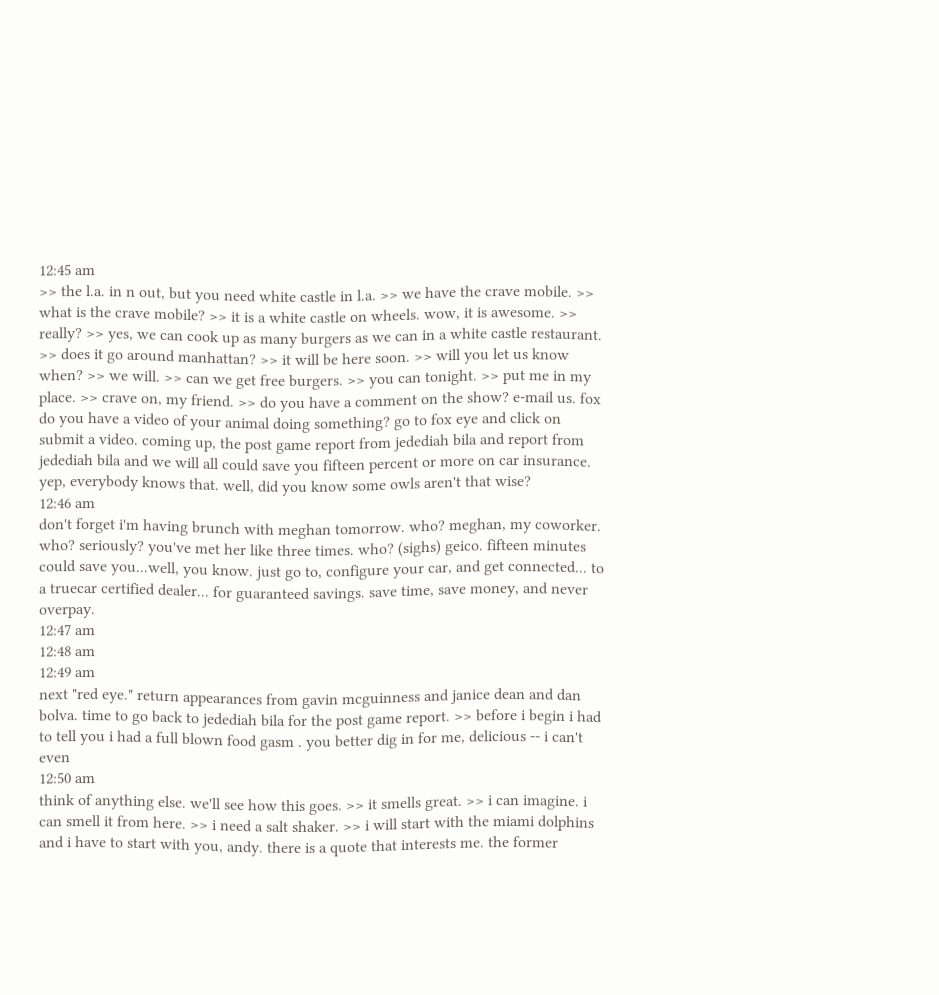12:45 am
>> the l.a. in n out, but you need white castle in l.a. >> we have the crave mobile. >> what is the crave mobile? >> it is a white castle on wheels. wow, it is awesome. >> really? >> yes, we can cook up as many burgers as we can in a white castle restaurant. >> does it go around manhattan? >> it will be here soon. >> will you let us know when? >> we will. >> can we get free burgers. >> you can tonight. >> put me in my place. >> crave on, my friend. >> do you have a comment on the show? e-mail us. fox do you have a video of your animal doing something? go to fox eye and click on submit a video. coming up, the post game report from jedediah bila and report from jedediah bila and we will all could save you fifteen percent or more on car insurance. yep, everybody knows that. well, did you know some owls aren't that wise?
12:46 am
don't forget i'm having brunch with meghan tomorrow. who? meghan, my coworker. who? seriously? you've met her like three times. who? (sighs) geico. fifteen minutes could save you...well, you know. just go to, configure your car, and get connected... to a truecar certified dealer... for guaranteed savings. save time, save money, and never overpay.
12:47 am
12:48 am
12:49 am
next "red eye." return appearances from gavin mcguinness and janice dean and dan bolva. time to go back to jedediah bila for the post game report. >> before i begin i had to tell you i had a full blown food gasm . you better dig in for me, delicious -- i can't even
12:50 am
think of anything else. we'll see how this goes. >> it smells great. >> i can imagine. i can smell it from here. >> i need a salt shaker. >> i will start with the miami dolphins and i have to start with you, andy. there is a quote that interests me. the former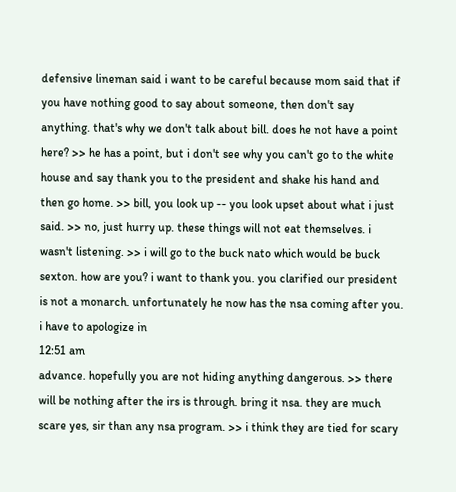defensive lineman said i want to be careful because mom said that if you have nothing good to say about someone, then don't say anything. that's why we don't talk about bill. does he not have a point here? >> he has a point, but i don't see why you can't go to the white house and say thank you to the president and shake his hand and then go home. >> bill, you look up -- you look upset about what i just said. >> no, just hurry up. these things will not eat themselves. i wasn't listening. >> i will go to the buck nato which would be buck sexton. how are you? i want to thank you. you clarified our president is not a monarch. unfortunately he now has the nsa coming after you. i have to apologize in
12:51 am
advance. hopefully you are not hiding anything dangerous. >> there will be nothing after the irs is through. bring it nsa. they are much scare yes, sir than any nsa program. >> i think they are tied for scary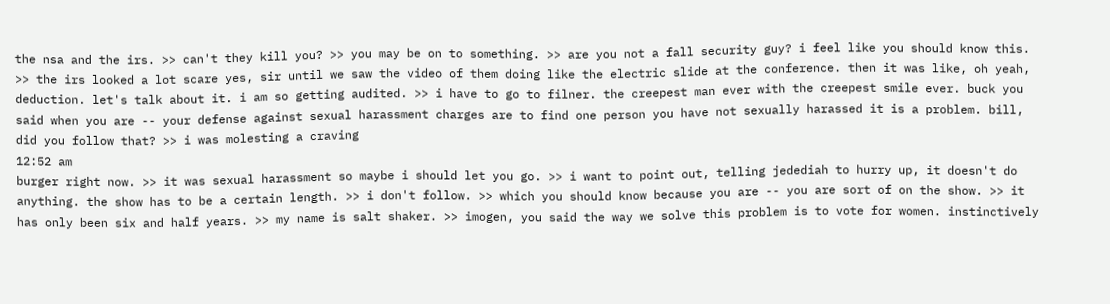the nsa and the irs. >> can't they kill you? >> you may be on to something. >> are you not a fall security guy? i feel like you should know this. >> the irs looked a lot scare yes, sir until we saw the video of them doing like the electric slide at the conference. then it was like, oh yeah, deduction. let's talk about it. i am so getting audited. >> i have to go to filner. the creepest man ever with the creepest smile ever. buck you said when you are -- your defense against sexual harassment charges are to find one person you have not sexually harassed it is a problem. bill, did you follow that? >> i was molesting a craving
12:52 am
burger right now. >> it was sexual harassment so maybe i should let you go. >> i want to point out, telling jedediah to hurry up, it doesn't do anything. the show has to be a certain length. >> i don't follow. >> which you should know because you are -- you are sort of on the show. >> it has only been six and half years. >> my name is salt shaker. >> imogen, you said the way we solve this problem is to vote for women. instinctively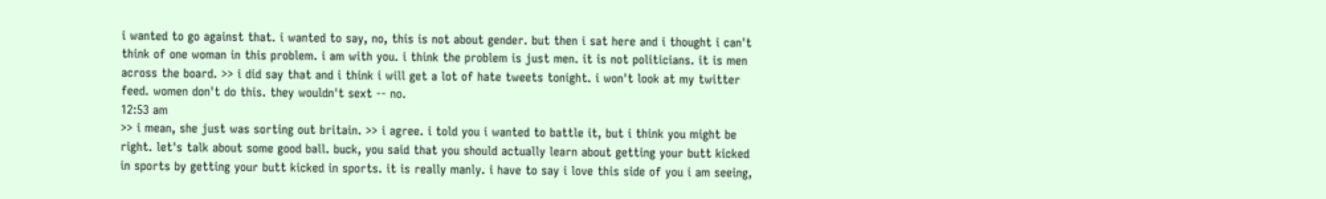i wanted to go against that. i wanted to say, no, this is not about gender. but then i sat here and i thought i can't think of one woman in this problem. i am with you. i think the problem is just men. it is not politicians. it is men across the board. >> i did say that and i think i will get a lot of hate tweets tonight. i won't look at my twitter feed. women don't do this. they wouldn't sext -- no.
12:53 am
>> i mean, she just was sorting out britain. >> i agree. i told you i wanted to battle it, but i think you might be right. let's talk about some good ball. buck, you said that you should actually learn about getting your butt kicked in sports by getting your butt kicked in sports. it is really manly. i have to say i love this side of you i am seeing,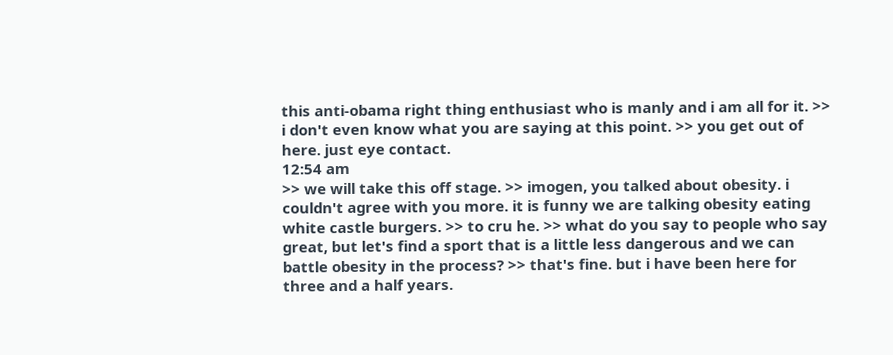this anti-obama right thing enthusiast who is manly and i am all for it. >> i don't even know what you are saying at this point. >> you get out of here. just eye contact.
12:54 am
>> we will take this off stage. >> imogen, you talked about obesity. i couldn't agree with you more. it is funny we are talking obesity eating white castle burgers. >> to cru he. >> what do you say to people who say great, but let's find a sport that is a little less dangerous and we can battle obesity in the process? >> that's fine. but i have been here for three and a half years.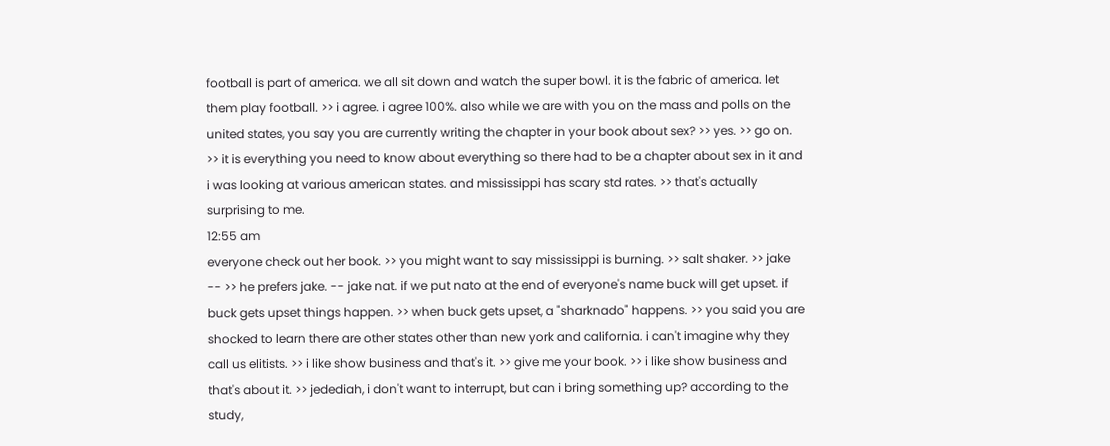football is part of america. we all sit down and watch the super bowl. it is the fabric of america. let them play football. >> i agree. i agree 100%. also while we are with you on the mass and polls on the united states, you say you are currently writing the chapter in your book about sex? >> yes. >> go on. >> it is everything you need to know about everything so there had to be a chapter about sex in it and i was looking at various american states. and mississippi has scary std rates. >> that's actually surprising to me.
12:55 am
everyone check out her book. >> you might want to say mississippi is burning. >> salt shaker. >> jake -- >> he prefers jake. -- jake nat. if we put nato at the end of everyone's name buck will get upset. if buck gets upset things happen. >> when buck gets upset, a "sharknado" happens. >> you said you are shocked to learn there are other states other than new york and california. i can't imagine why they call us elitists. >> i like show business and that's it. >> give me your book. >> i like show business and that's about it. >> jedediah, i don't want to interrupt, but can i bring something up? according to the study,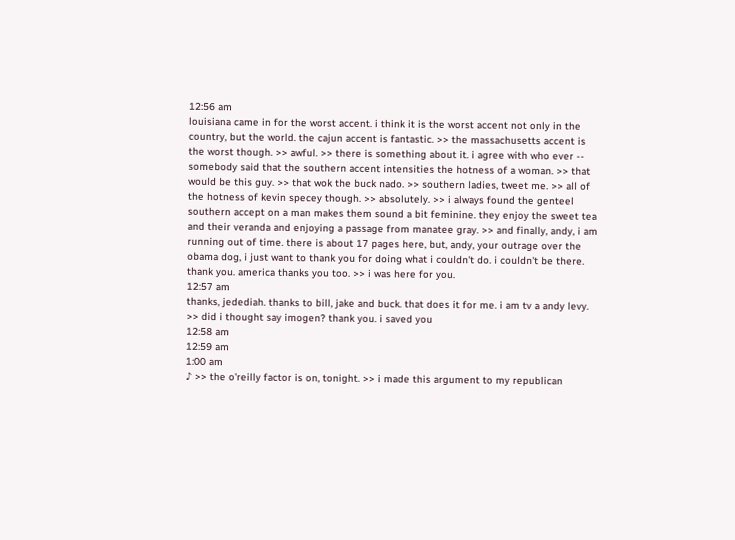12:56 am
louisiana came in for the worst accent. i think it is the worst accent not only in the country, but the world. the cajun accent is fantastic. >> the massachusetts accent is the worst though. >> awful. >> there is something about it. i agree with who ever -- somebody said that the southern accent intensities the hotness of a woman. >> that would be this guy. >> that wok the buck nado. >> southern ladies, tweet me. >> all of the hotness of kevin specey though. >> absolutely. >> i always found the genteel southern accept on a man makes them sound a bit feminine. they enjoy the sweet tea and their veranda and enjoying a passage from manatee gray. >> and finally, andy, i am running out of time. there is about 17 pages here, but, andy, your outrage over the obama dog, i just want to thank you for doing what i couldn't do. i couldn't be there. thank you. america thanks you too. >> i was here for you.
12:57 am
thanks, jedediah. thanks to bill, jake and buck. that does it for me. i am tv a andy levy. >> did i thought say imogen? thank you. i saved you
12:58 am
12:59 am
1:00 am
♪ >> the o'reilly factor is on, tonight. >> i made this argument to my republican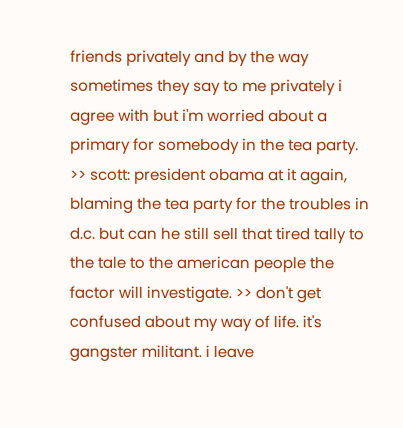friends privately and by the way sometimes they say to me privately i agree with but i'm worried about a primary for somebody in the tea party. >> scott: president obama at it again, blaming the tea party for the troubles in d.c. but can he still sell that tired tally to the tale to the american people the factor will investigate. >> don't get confused about my way of life. it's gangster militant. i leave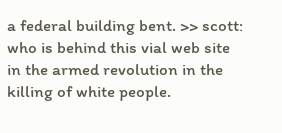a federal building bent. >> scott: who is behind this vial web site in the armed revolution in the killing of white people.